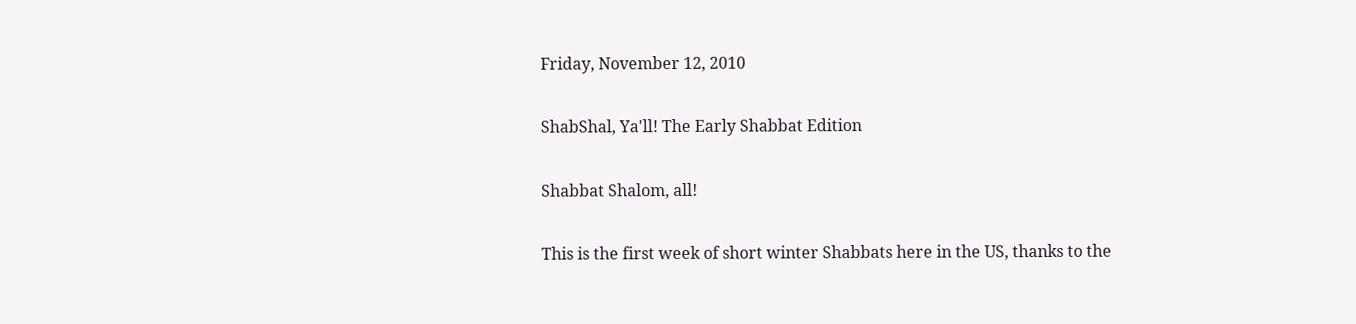Friday, November 12, 2010

ShabShal, Ya'll! The Early Shabbat Edition

Shabbat Shalom, all!

This is the first week of short winter Shabbats here in the US, thanks to the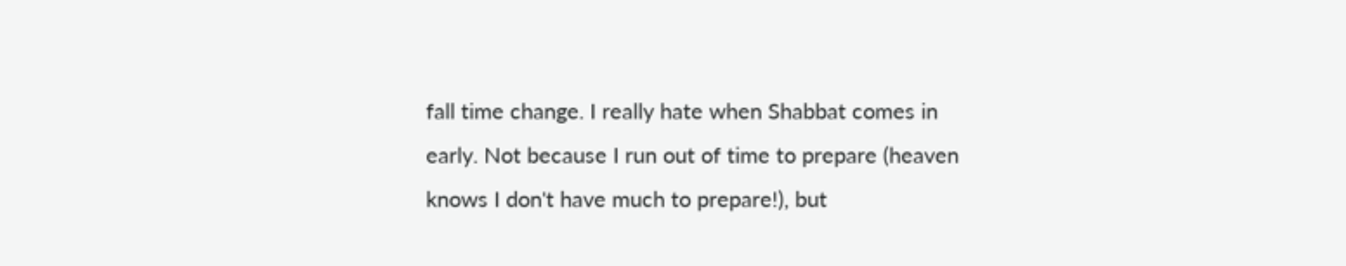fall time change. I really hate when Shabbat comes in early. Not because I run out of time to prepare (heaven knows I don't have much to prepare!), but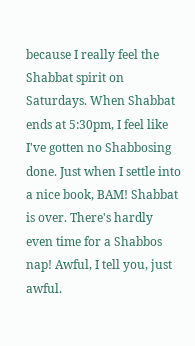because I really feel the Shabbat spirit on Saturdays. When Shabbat ends at 5:30pm, I feel like I've gotten no Shabbosing done. Just when I settle into a nice book, BAM! Shabbat is over. There's hardly even time for a Shabbos nap! Awful, I tell you, just awful.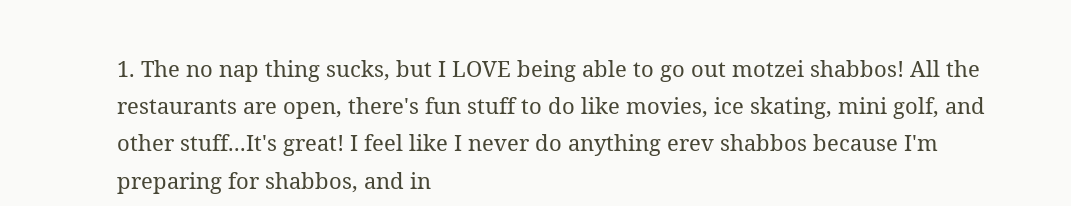1. The no nap thing sucks, but I LOVE being able to go out motzei shabbos! All the restaurants are open, there's fun stuff to do like movies, ice skating, mini golf, and other stuff...It's great! I feel like I never do anything erev shabbos because I'm preparing for shabbos, and in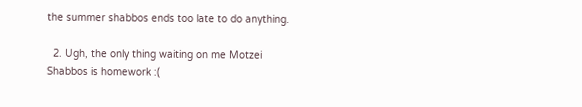the summer shabbos ends too late to do anything.

  2. Ugh, the only thing waiting on me Motzei Shabbos is homework :(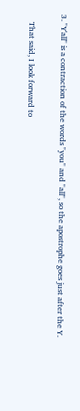3. "Y'all" is a contraction of the words "you" and "all", so the apostrophe goes just after the Y.

    That said, I look forward to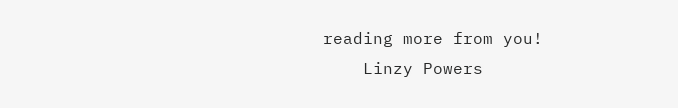reading more from you!
    Linzy Powers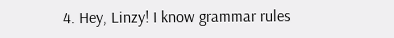4. Hey, Linzy! I know grammar rules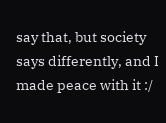say that, but society says differently, and I made peace with it :/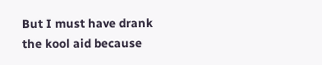But I must have drank the kool aid because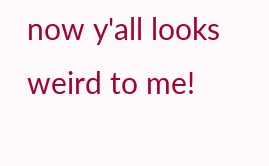now y'all looks weird to me!